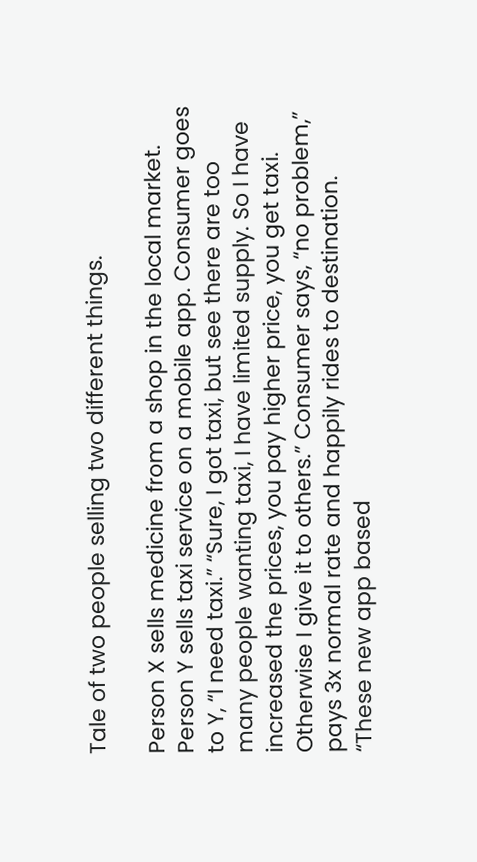Tale of two people selling two different things.

Person X sells medicine from a shop in the local market. Person Y sells taxi service on a mobile app. Consumer goes to Y, “I need taxi.” “Sure, I got taxi, but see there are too many people wanting taxi, I have limited supply. So I have increased the prices, you pay higher price, you get taxi. Otherwise I give it to others.” Consumer says, “no problem,” pays 3x normal rate and happily rides to destination. “These new app based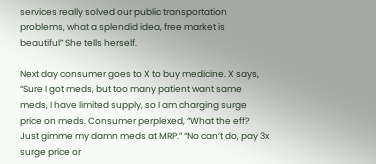services really solved our public transportation problems, what a splendid idea, free market is beautiful” She tells herself.

Next day consumer goes to X to buy medicine. X says, “Sure I got meds, but too many patient want same meds, I have limited supply, so I am charging surge price on meds. Consumer perplexed, “What the eff? Just gimme my damn meds at MRP.” “No can’t do, pay 3x surge price or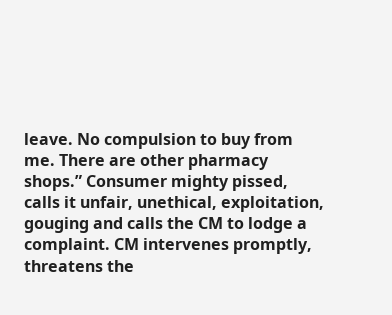leave. No compulsion to buy from me. There are other pharmacy shops.” Consumer mighty pissed, calls it unfair, unethical, exploitation, gouging and calls the CM to lodge a complaint. CM intervenes promptly, threatens the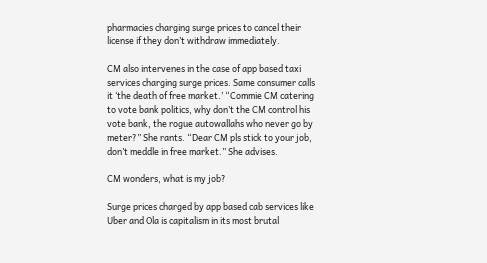pharmacies charging surge prices to cancel their license if they don’t withdraw immediately.

CM also intervenes in the case of app based taxi services charging surge prices. Same consumer calls it ‘the death of free market.’ “Commie CM catering to vote bank politics, why don’t the CM control his vote bank, the rogue autowallahs who never go by meter?” She rants. “Dear CM pls stick to your job, don’t meddle in free market.” She advises.

CM wonders, what is my job?

Surge prices charged by app based cab services like Uber and Ola is capitalism in its most brutal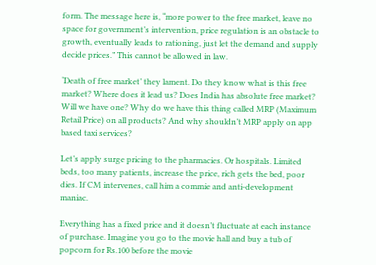form. The message here is, “more power to the free market, leave no space for government’s intervention, price regulation is an obstacle to growth, eventually leads to rationing, just let the demand and supply decide prices.” This cannot be allowed in law.

‘Death of free market’ they lament. Do they know what is this free market? Where does it lead us? Does India has absolute free market? Will we have one? Why do we have this thing called MRP (Maximum Retail Price) on all products? And why shouldn’t MRP apply on app based taxi services?

Let’s apply surge pricing to the pharmacies. Or hospitals. Limited beds, too many patients, increase the price, rich gets the bed, poor dies. If CM intervenes, call him a commie and anti-development maniac.

Everything has a fixed price and it doesn’t fluctuate at each instance of purchase. Imagine you go to the movie hall and buy a tub of popcorn for Rs.100 before the movie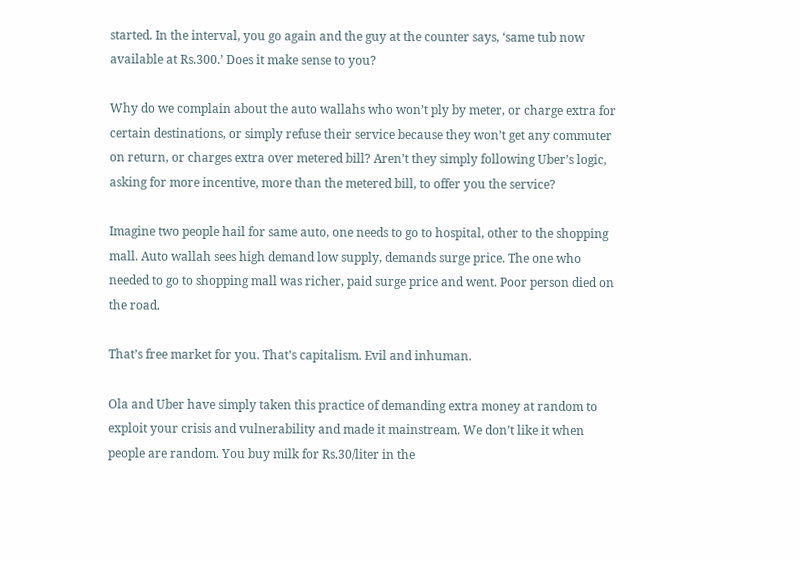started. In the interval, you go again and the guy at the counter says, ‘same tub now available at Rs.300.’ Does it make sense to you?

Why do we complain about the auto wallahs who won’t ply by meter, or charge extra for certain destinations, or simply refuse their service because they won’t get any commuter on return, or charges extra over metered bill? Aren’t they simply following Uber’s logic, asking for more incentive, more than the metered bill, to offer you the service?

Imagine two people hail for same auto, one needs to go to hospital, other to the shopping mall. Auto wallah sees high demand low supply, demands surge price. The one who needed to go to shopping mall was richer, paid surge price and went. Poor person died on the road.

That’s free market for you. That’s capitalism. Evil and inhuman.

Ola and Uber have simply taken this practice of demanding extra money at random to exploit your crisis and vulnerability and made it mainstream. We don’t like it when people are random. You buy milk for Rs.30/liter in the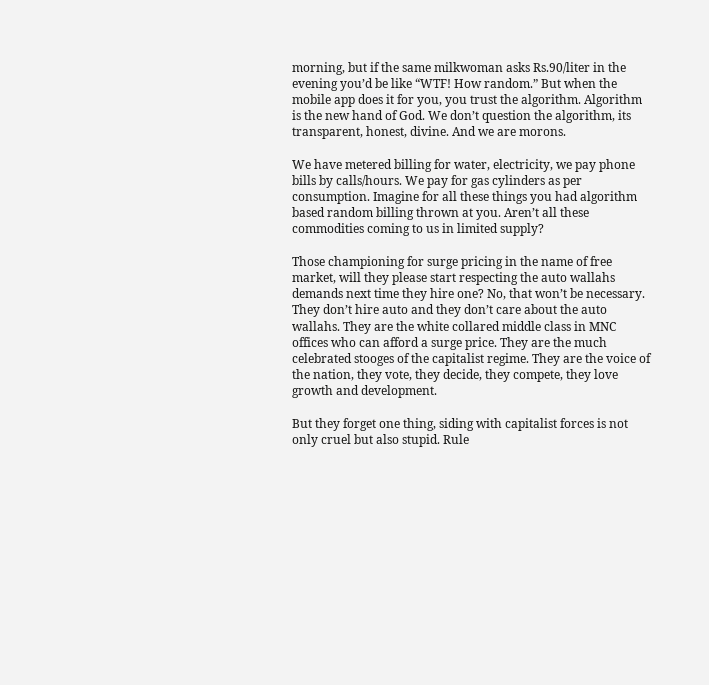morning, but if the same milkwoman asks Rs.90/liter in the evening you’d be like “WTF! How random.” But when the mobile app does it for you, you trust the algorithm. Algorithm is the new hand of God. We don’t question the algorithm, its transparent, honest, divine. And we are morons.

We have metered billing for water, electricity, we pay phone bills by calls/hours. We pay for gas cylinders as per consumption. Imagine for all these things you had algorithm based random billing thrown at you. Aren’t all these commodities coming to us in limited supply?

Those championing for surge pricing in the name of free market, will they please start respecting the auto wallahs demands next time they hire one? No, that won’t be necessary. They don’t hire auto and they don’t care about the auto wallahs. They are the white collared middle class in MNC offices who can afford a surge price. They are the much celebrated stooges of the capitalist regime. They are the voice of the nation, they vote, they decide, they compete, they love growth and development.

But they forget one thing, siding with capitalist forces is not only cruel but also stupid. Rule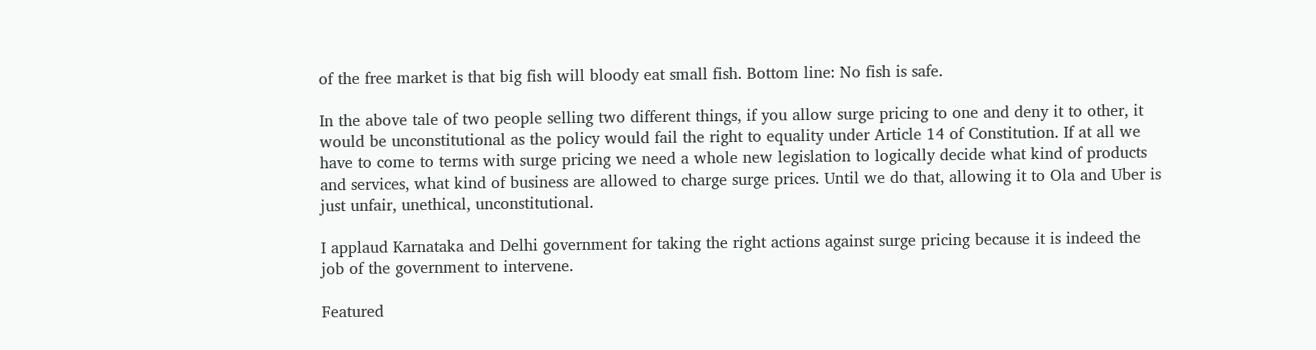of the free market is that big fish will bloody eat small fish. Bottom line: No fish is safe.

In the above tale of two people selling two different things, if you allow surge pricing to one and deny it to other, it would be unconstitutional as the policy would fail the right to equality under Article 14 of Constitution. If at all we have to come to terms with surge pricing we need a whole new legislation to logically decide what kind of products and services, what kind of business are allowed to charge surge prices. Until we do that, allowing it to Ola and Uber is just unfair, unethical, unconstitutional.

I applaud Karnataka and Delhi government for taking the right actions against surge pricing because it is indeed the job of the government to intervene.

Featured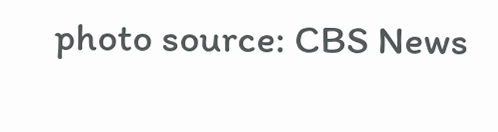photo source: CBS News